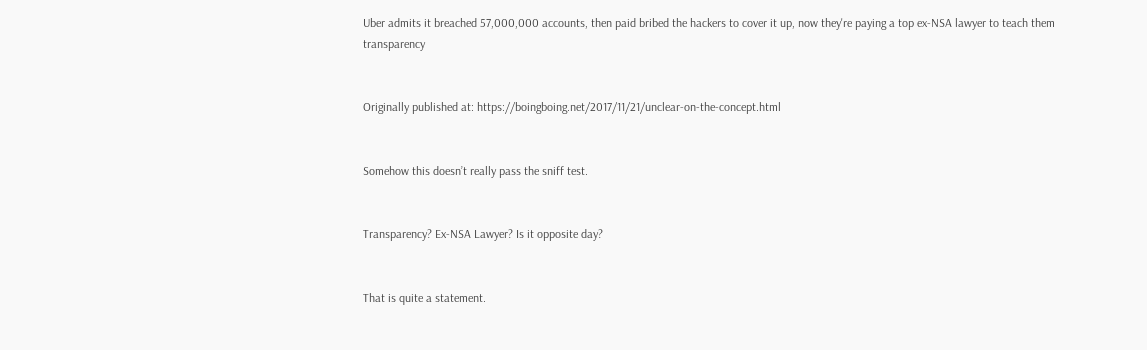Uber admits it breached 57,000,000 accounts, then paid bribed the hackers to cover it up, now they're paying a top ex-NSA lawyer to teach them transparency


Originally published at: https://boingboing.net/2017/11/21/unclear-on-the-concept.html


Somehow this doesn’t really pass the sniff test.


Transparency? Ex-NSA Lawyer? Is it opposite day?


That is quite a statement.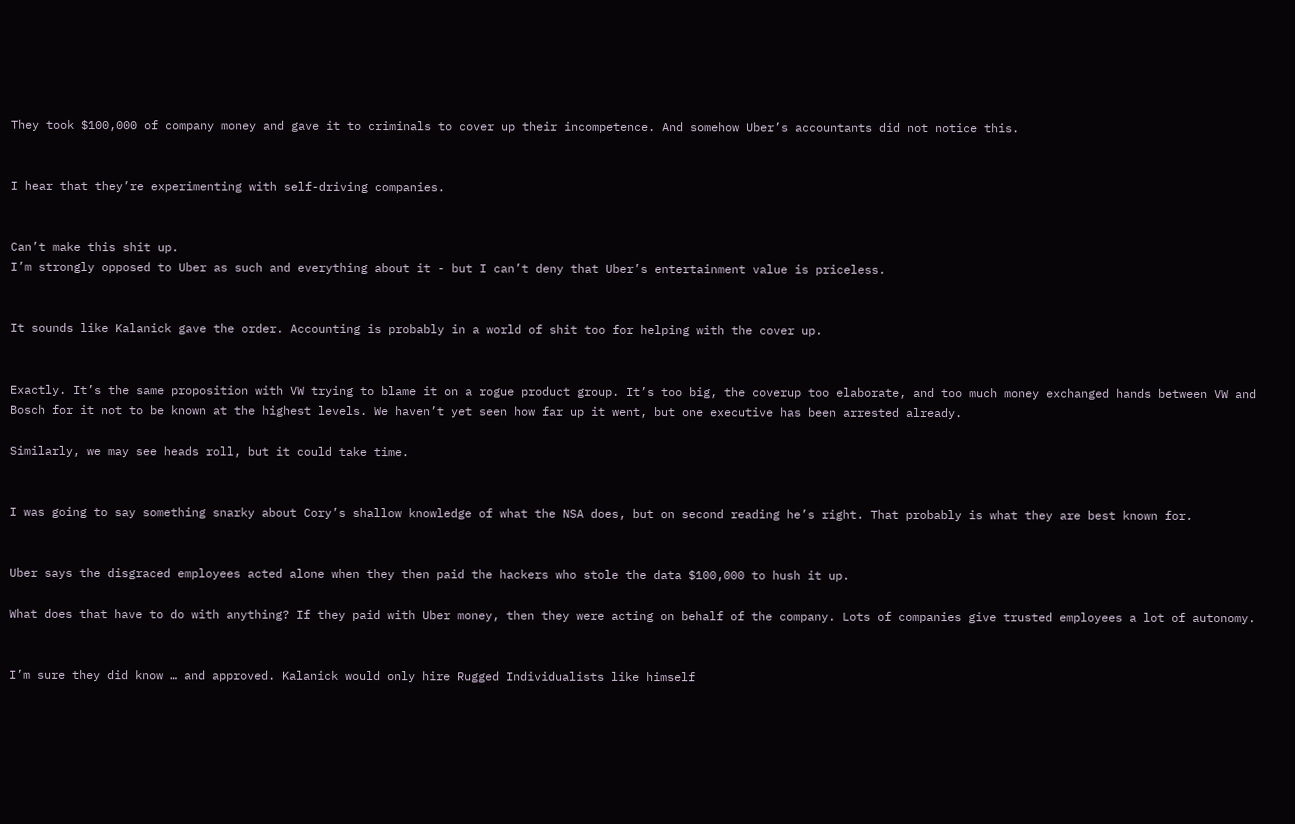They took $100,000 of company money and gave it to criminals to cover up their incompetence. And somehow Uber’s accountants did not notice this.


I hear that they’re experimenting with self-driving companies.


Can’t make this shit up.
I’m strongly opposed to Uber as such and everything about it - but I can’t deny that Uber’s entertainment value is priceless.


It sounds like Kalanick gave the order. Accounting is probably in a world of shit too for helping with the cover up.


Exactly. It’s the same proposition with VW trying to blame it on a rogue product group. It’s too big, the coverup too elaborate, and too much money exchanged hands between VW and Bosch for it not to be known at the highest levels. We haven’t yet seen how far up it went, but one executive has been arrested already.

Similarly, we may see heads roll, but it could take time.


I was going to say something snarky about Cory’s shallow knowledge of what the NSA does, but on second reading he’s right. That probably is what they are best known for.


Uber says the disgraced employees acted alone when they then paid the hackers who stole the data $100,000 to hush it up.

What does that have to do with anything? If they paid with Uber money, then they were acting on behalf of the company. Lots of companies give trusted employees a lot of autonomy.


I’m sure they did know … and approved. Kalanick would only hire Rugged Individualists like himself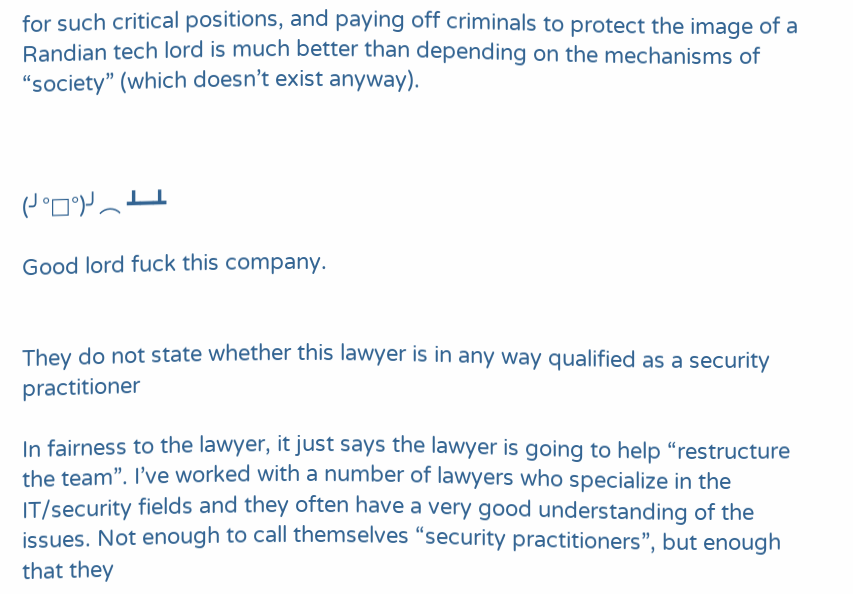for such critical positions, and paying off criminals to protect the image of a Randian tech lord is much better than depending on the mechanisms of “society” (which doesn’t exist anyway).



(╯°□°)╯︵ ┻━┻

Good lord fuck this company.


They do not state whether this lawyer is in any way qualified as a security practitioner

In fairness to the lawyer, it just says the lawyer is going to help “restructure the team”. I’ve worked with a number of lawyers who specialize in the IT/security fields and they often have a very good understanding of the issues. Not enough to call themselves “security practitioners”, but enough that they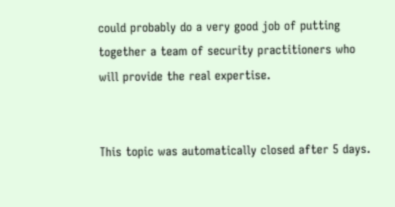could probably do a very good job of putting together a team of security practitioners who will provide the real expertise.


This topic was automatically closed after 5 days.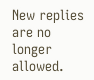New replies are no longer allowed.